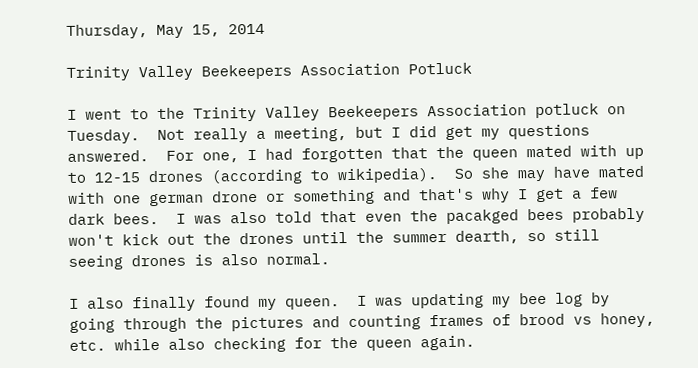Thursday, May 15, 2014

Trinity Valley Beekeepers Association Potluck

I went to the Trinity Valley Beekeepers Association potluck on Tuesday.  Not really a meeting, but I did get my questions answered.  For one, I had forgotten that the queen mated with up to 12-15 drones (according to wikipedia).  So she may have mated with one german drone or something and that's why I get a few dark bees.  I was also told that even the pacakged bees probably won't kick out the drones until the summer dearth, so still seeing drones is also normal.

I also finally found my queen.  I was updating my bee log by going through the pictures and counting frames of brood vs honey, etc. while also checking for the queen again.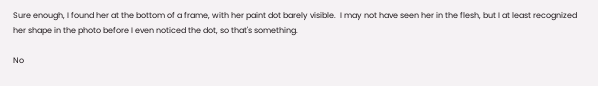Sure enough, I found her at the bottom of a frame, with her paint dot barely visible.  I may not have seen her in the flesh, but I at least recognized her shape in the photo before I even noticed the dot, so that's something.

No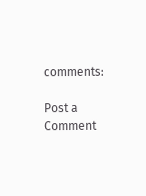comments:

Post a Comment